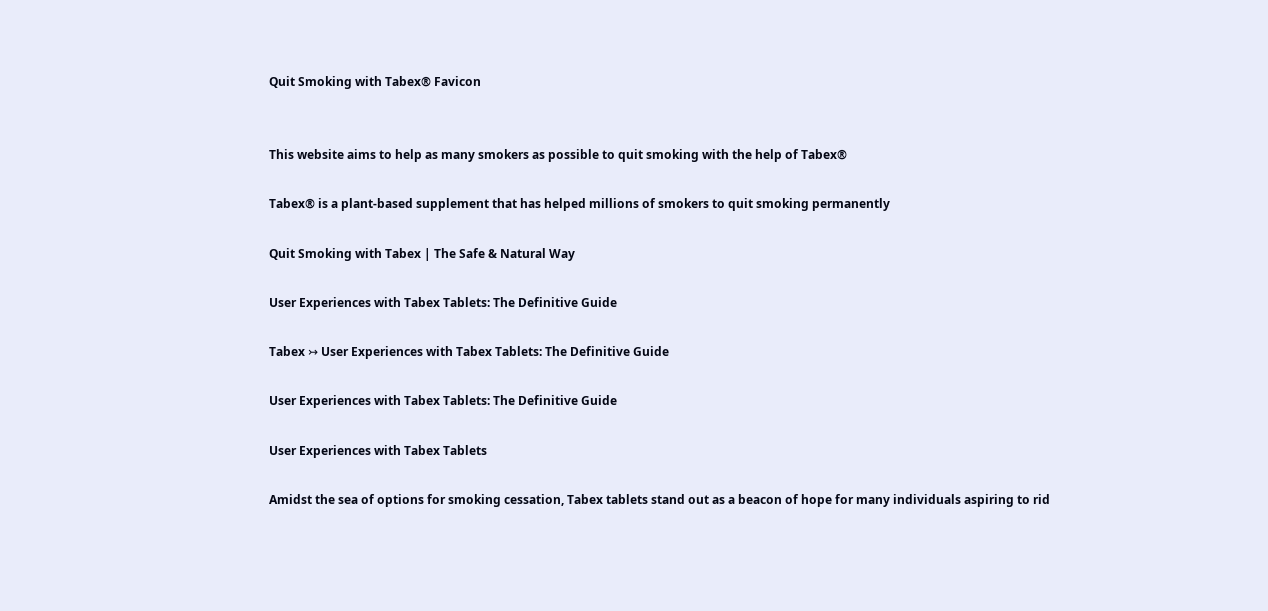Quit Smoking with Tabex® Favicon


This website aims to help as many smokers as possible to quit smoking with the help of Tabex®

Tabex® is a plant-based supplement that has helped millions of smokers to quit smoking permanently

Quit Smoking with Tabex | The Safe & Natural Way

User Experiences with Tabex Tablets: The Definitive Guide

Tabex ↣ User Experiences with Tabex Tablets: The Definitive Guide

User Experiences with Tabex Tablets: The Definitive Guide

User Experiences with Tabex Tablets

Amidst the sea of options for smoking cessation, Tabex tablets stand out as a beacon of hope for many individuals aspiring to rid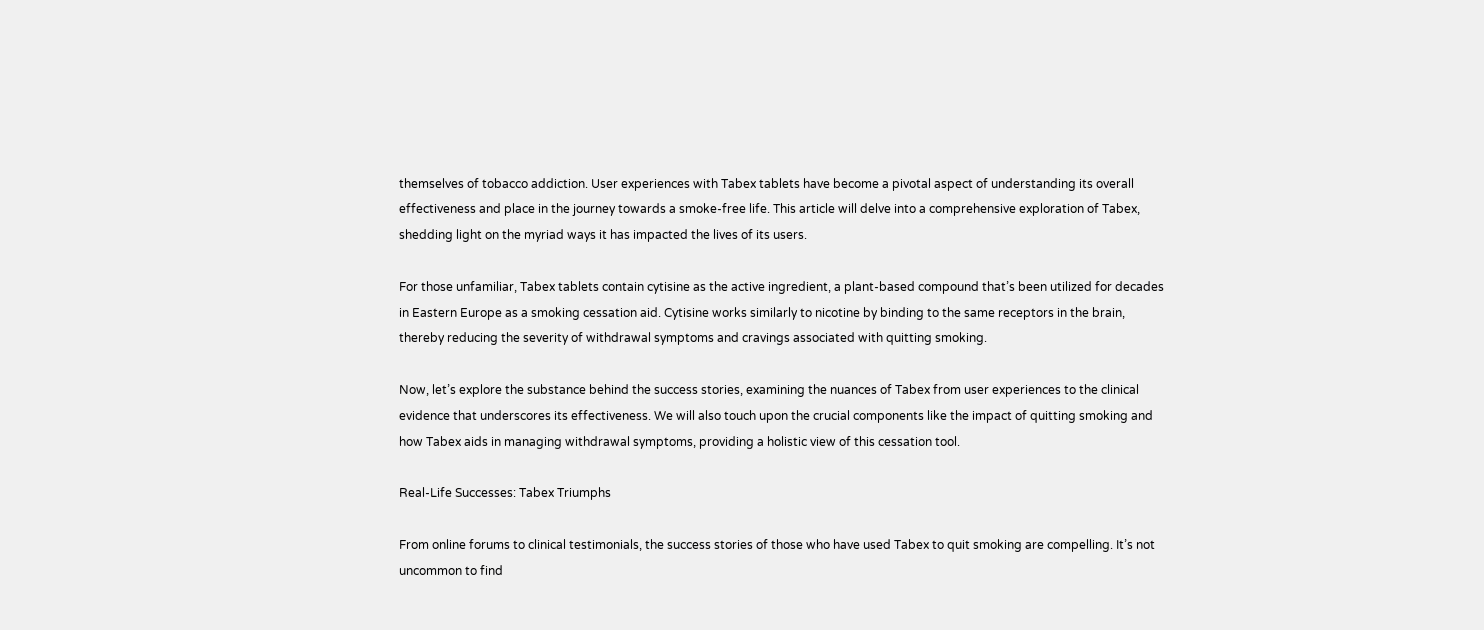themselves of tobacco addiction. User experiences with Tabex tablets have become a pivotal aspect of understanding its overall effectiveness and place in the journey towards a smoke-free life. This article will delve into a comprehensive exploration of Tabex, shedding light on the myriad ways it has impacted the lives of its users.

For those unfamiliar, Tabex tablets contain cytisine as the active ingredient, a plant-based compound that’s been utilized for decades in Eastern Europe as a smoking cessation aid. Cytisine works similarly to nicotine by binding to the same receptors in the brain, thereby reducing the severity of withdrawal symptoms and cravings associated with quitting smoking.

Now, let’s explore the substance behind the success stories, examining the nuances of Tabex from user experiences to the clinical evidence that underscores its effectiveness. We will also touch upon the crucial components like the impact of quitting smoking and how Tabex aids in managing withdrawal symptoms, providing a holistic view of this cessation tool.

Real-Life Successes: Tabex Triumphs

From online forums to clinical testimonials, the success stories of those who have used Tabex to quit smoking are compelling. It’s not uncommon to find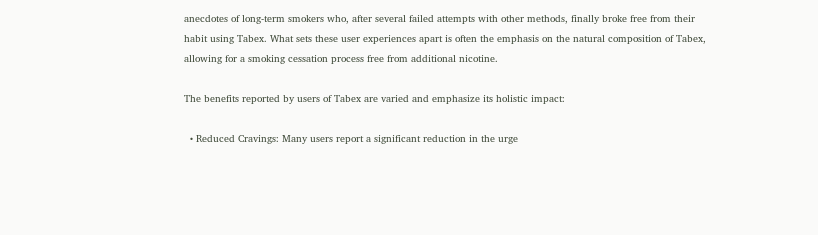anecdotes of long-term smokers who, after several failed attempts with other methods, finally broke free from their habit using Tabex. What sets these user experiences apart is often the emphasis on the natural composition of Tabex, allowing for a smoking cessation process free from additional nicotine.

The benefits reported by users of Tabex are varied and emphasize its holistic impact:

  • Reduced Cravings: Many users report a significant reduction in the urge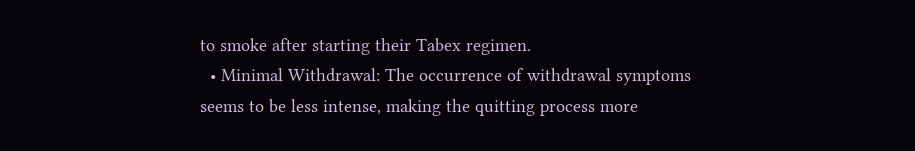to smoke after starting their Tabex regimen.
  • Minimal Withdrawal: The occurrence of withdrawal symptoms seems to be less intense, making the quitting process more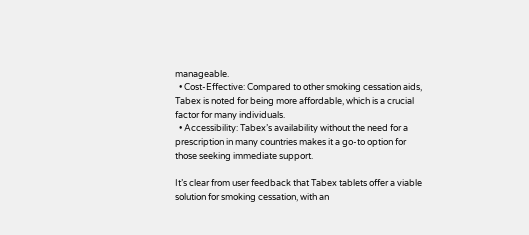manageable.
  • Cost-Effective: Compared to other smoking cessation aids, Tabex is noted for being more affordable, which is a crucial factor for many individuals.
  • Accessibility: Tabex’s availability without the need for a prescription in many countries makes it a go-to option for those seeking immediate support.

It’s clear from user feedback that Tabex tablets offer a viable solution for smoking cessation, with an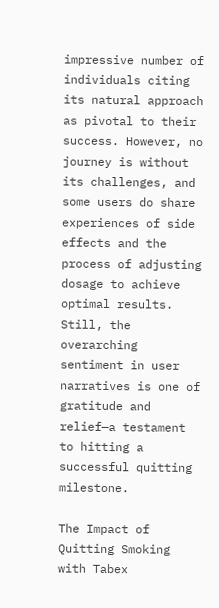impressive number of individuals citing its natural approach as pivotal to their success. However, no journey is without its challenges, and some users do share experiences of side effects and the process of adjusting dosage to achieve optimal results. Still, the overarching sentiment in user narratives is one of gratitude and relief—a testament to hitting a successful quitting milestone.

The Impact of Quitting Smoking with Tabex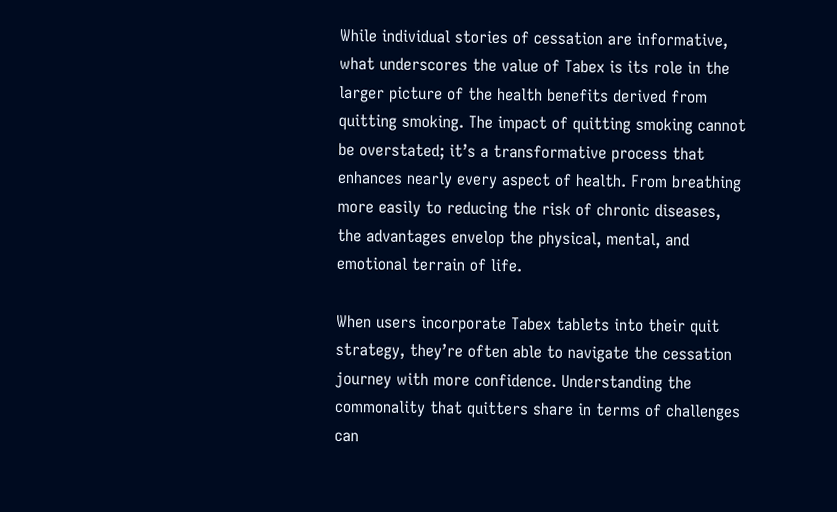While individual stories of cessation are informative, what underscores the value of Tabex is its role in the larger picture of the health benefits derived from quitting smoking. The impact of quitting smoking cannot be overstated; it’s a transformative process that enhances nearly every aspect of health. From breathing more easily to reducing the risk of chronic diseases, the advantages envelop the physical, mental, and emotional terrain of life.

When users incorporate Tabex tablets into their quit strategy, they’re often able to navigate the cessation journey with more confidence. Understanding the commonality that quitters share in terms of challenges can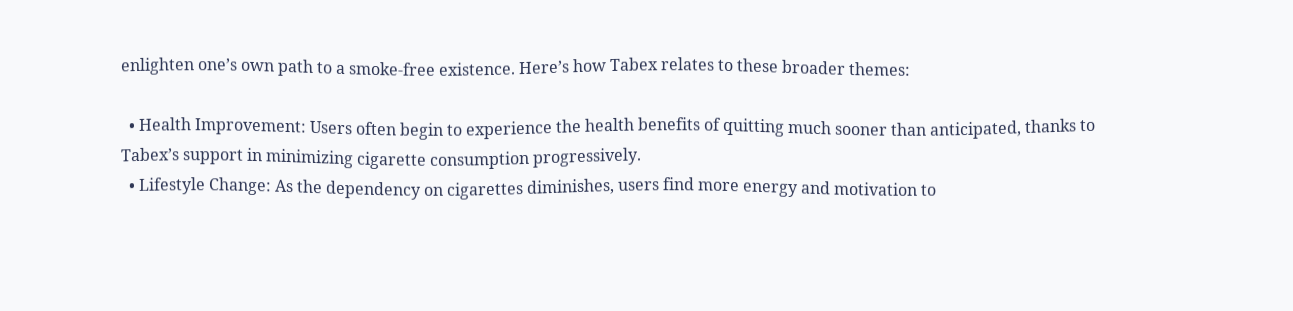enlighten one’s own path to a smoke-free existence. Here’s how Tabex relates to these broader themes:

  • Health Improvement: Users often begin to experience the health benefits of quitting much sooner than anticipated, thanks to Tabex’s support in minimizing cigarette consumption progressively.
  • Lifestyle Change: As the dependency on cigarettes diminishes, users find more energy and motivation to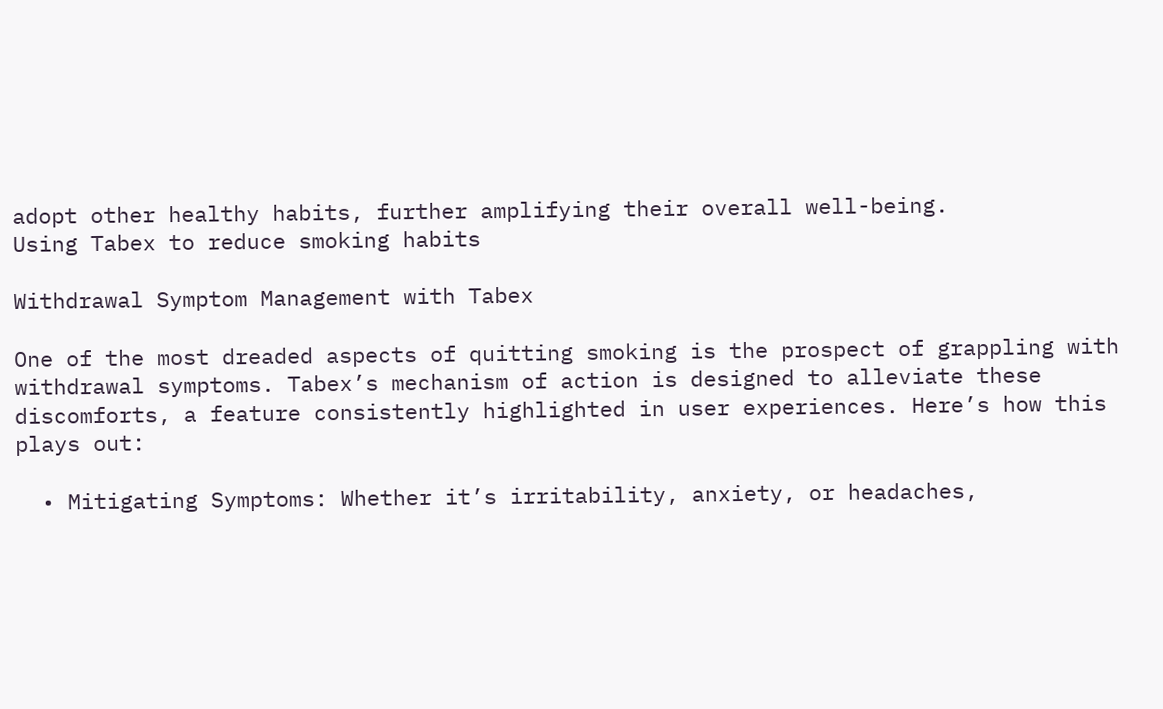adopt other healthy habits, further amplifying their overall well-being.
Using Tabex to reduce smoking habits

Withdrawal Symptom Management with Tabex

One of the most dreaded aspects of quitting smoking is the prospect of grappling with withdrawal symptoms. Tabex’s mechanism of action is designed to alleviate these discomforts, a feature consistently highlighted in user experiences. Here’s how this plays out:

  • Mitigating Symptoms: Whether it’s irritability, anxiety, or headaches,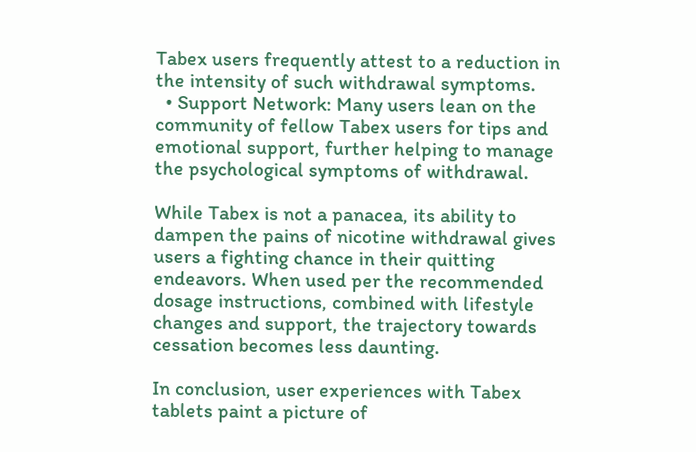Tabex users frequently attest to a reduction in the intensity of such withdrawal symptoms.
  • Support Network: Many users lean on the community of fellow Tabex users for tips and emotional support, further helping to manage the psychological symptoms of withdrawal.

While Tabex is not a panacea, its ability to dampen the pains of nicotine withdrawal gives users a fighting chance in their quitting endeavors. When used per the recommended dosage instructions, combined with lifestyle changes and support, the trajectory towards cessation becomes less daunting.

In conclusion, user experiences with Tabex tablets paint a picture of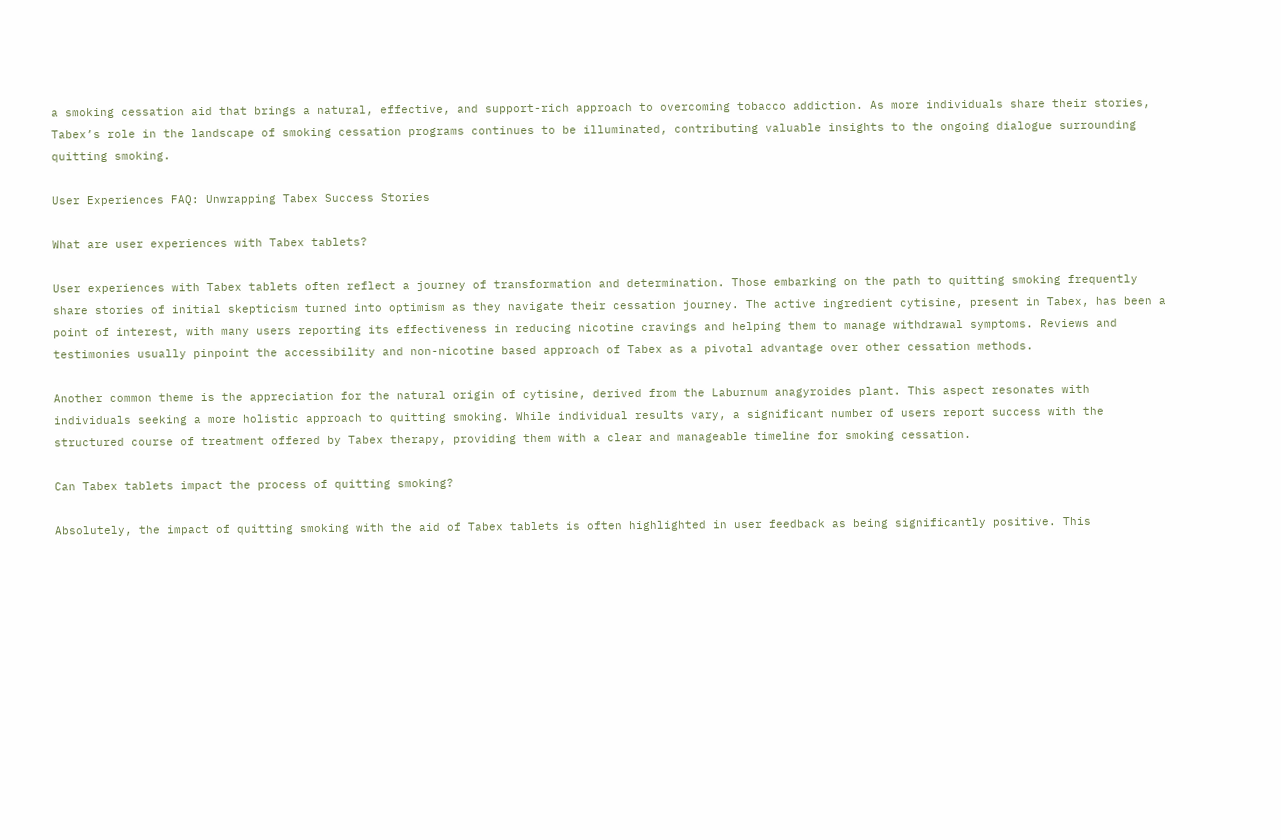a smoking cessation aid that brings a natural, effective, and support-rich approach to overcoming tobacco addiction. As more individuals share their stories, Tabex’s role in the landscape of smoking cessation programs continues to be illuminated, contributing valuable insights to the ongoing dialogue surrounding quitting smoking.

User Experiences FAQ: Unwrapping Tabex Success Stories

What are user experiences with Tabex tablets?

User experiences with Tabex tablets often reflect a journey of transformation and determination. Those embarking on the path to quitting smoking frequently share stories of initial skepticism turned into optimism as they navigate their cessation journey. The active ingredient cytisine, present in Tabex, has been a point of interest, with many users reporting its effectiveness in reducing nicotine cravings and helping them to manage withdrawal symptoms. Reviews and testimonies usually pinpoint the accessibility and non-nicotine based approach of Tabex as a pivotal advantage over other cessation methods.

Another common theme is the appreciation for the natural origin of cytisine, derived from the Laburnum anagyroides plant. This aspect resonates with individuals seeking a more holistic approach to quitting smoking. While individual results vary, a significant number of users report success with the structured course of treatment offered by Tabex therapy, providing them with a clear and manageable timeline for smoking cessation.

Can Tabex tablets impact the process of quitting smoking?

Absolutely, the impact of quitting smoking with the aid of Tabex tablets is often highlighted in user feedback as being significantly positive. This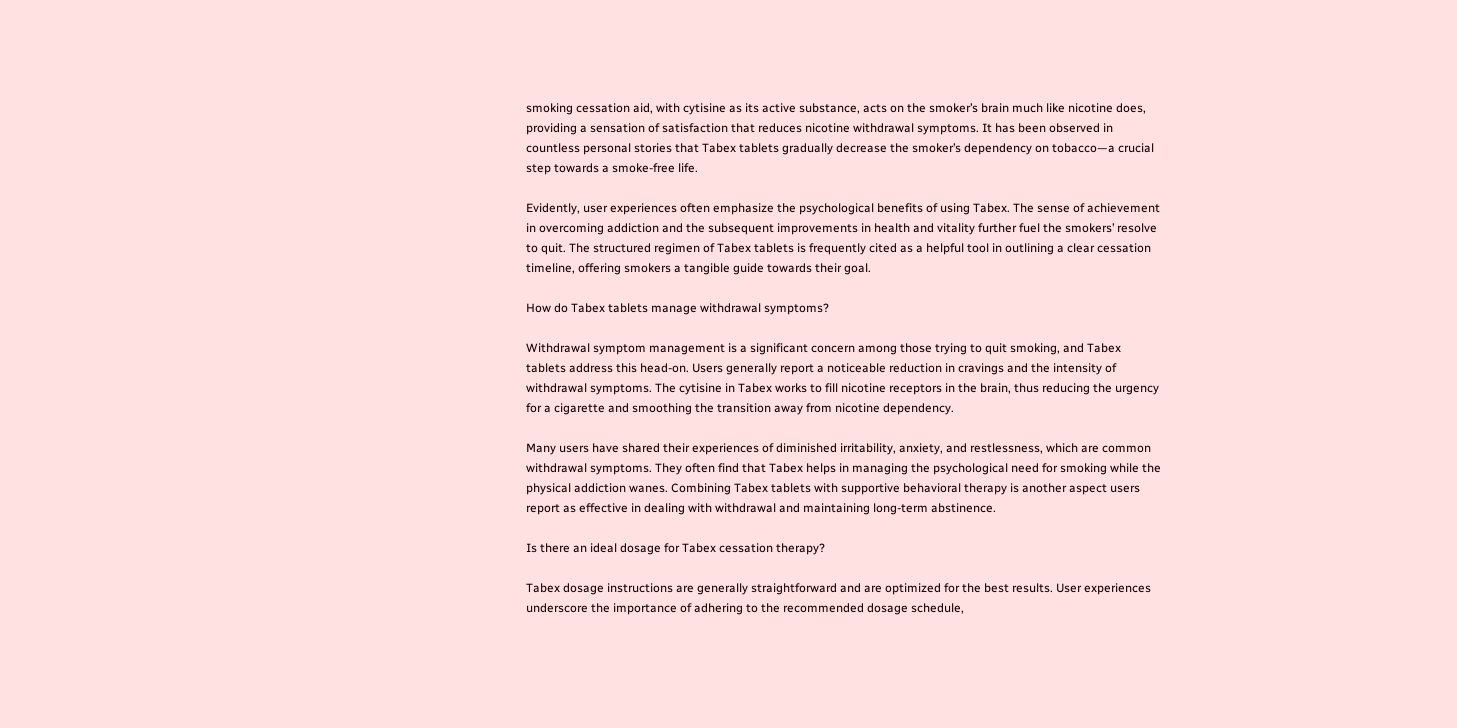smoking cessation aid, with cytisine as its active substance, acts on the smoker’s brain much like nicotine does, providing a sensation of satisfaction that reduces nicotine withdrawal symptoms. It has been observed in countless personal stories that Tabex tablets gradually decrease the smoker’s dependency on tobacco—a crucial step towards a smoke-free life.

Evidently, user experiences often emphasize the psychological benefits of using Tabex. The sense of achievement in overcoming addiction and the subsequent improvements in health and vitality further fuel the smokers’ resolve to quit. The structured regimen of Tabex tablets is frequently cited as a helpful tool in outlining a clear cessation timeline, offering smokers a tangible guide towards their goal.

How do Tabex tablets manage withdrawal symptoms?

Withdrawal symptom management is a significant concern among those trying to quit smoking, and Tabex tablets address this head-on. Users generally report a noticeable reduction in cravings and the intensity of withdrawal symptoms. The cytisine in Tabex works to fill nicotine receptors in the brain, thus reducing the urgency for a cigarette and smoothing the transition away from nicotine dependency.

Many users have shared their experiences of diminished irritability, anxiety, and restlessness, which are common withdrawal symptoms. They often find that Tabex helps in managing the psychological need for smoking while the physical addiction wanes. Combining Tabex tablets with supportive behavioral therapy is another aspect users report as effective in dealing with withdrawal and maintaining long-term abstinence.

Is there an ideal dosage for Tabex cessation therapy?

Tabex dosage instructions are generally straightforward and are optimized for the best results. User experiences underscore the importance of adhering to the recommended dosage schedule,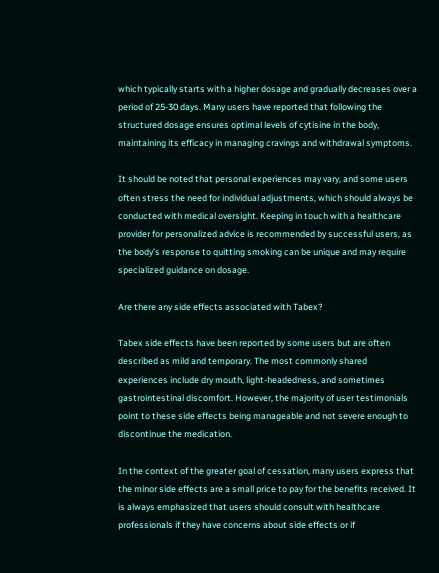which typically starts with a higher dosage and gradually decreases over a period of 25-30 days. Many users have reported that following the structured dosage ensures optimal levels of cytisine in the body, maintaining its efficacy in managing cravings and withdrawal symptoms.

It should be noted that personal experiences may vary, and some users often stress the need for individual adjustments, which should always be conducted with medical oversight. Keeping in touch with a healthcare provider for personalized advice is recommended by successful users, as the body’s response to quitting smoking can be unique and may require specialized guidance on dosage.

Are there any side effects associated with Tabex?

Tabex side effects have been reported by some users but are often described as mild and temporary. The most commonly shared experiences include dry mouth, light-headedness, and sometimes gastrointestinal discomfort. However, the majority of user testimonials point to these side effects being manageable and not severe enough to discontinue the medication.

In the context of the greater goal of cessation, many users express that the minor side effects are a small price to pay for the benefits received. It is always emphasized that users should consult with healthcare professionals if they have concerns about side effects or if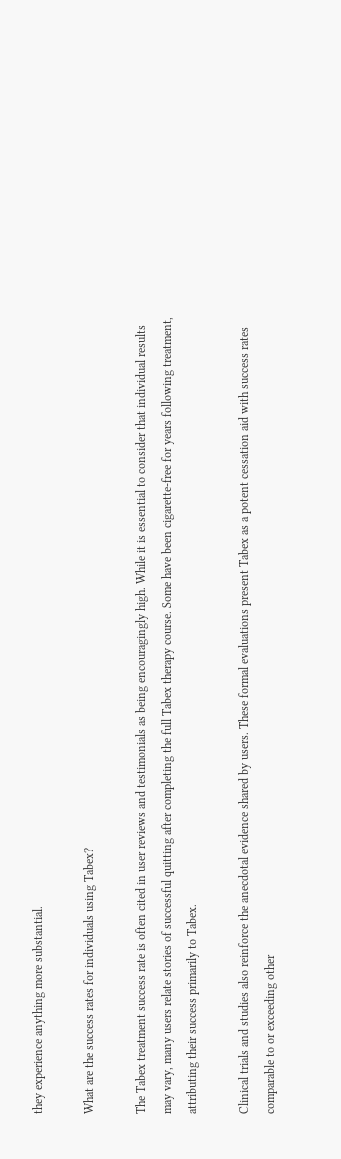they experience anything more substantial.

What are the success rates for individuals using Tabex?

The Tabex treatment success rate is often cited in user reviews and testimonials as being encouragingly high. While it is essential to consider that individual results may vary, many users relate stories of successful quitting after completing the full Tabex therapy course. Some have been cigarette-free for years following treatment, attributing their success primarily to Tabex.

Clinical trials and studies also reinforce the anecdotal evidence shared by users. These formal evaluations present Tabex as a potent cessation aid with success rates comparable to or exceeding other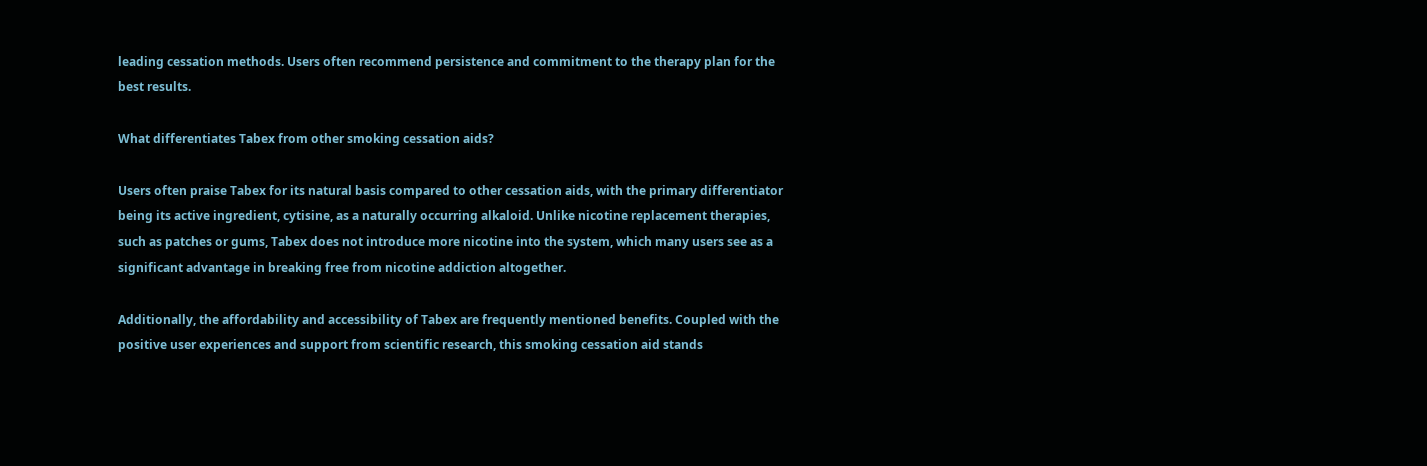leading cessation methods. Users often recommend persistence and commitment to the therapy plan for the best results.

What differentiates Tabex from other smoking cessation aids?

Users often praise Tabex for its natural basis compared to other cessation aids, with the primary differentiator being its active ingredient, cytisine, as a naturally occurring alkaloid. Unlike nicotine replacement therapies, such as patches or gums, Tabex does not introduce more nicotine into the system, which many users see as a significant advantage in breaking free from nicotine addiction altogether.

Additionally, the affordability and accessibility of Tabex are frequently mentioned benefits. Coupled with the positive user experiences and support from scientific research, this smoking cessation aid stands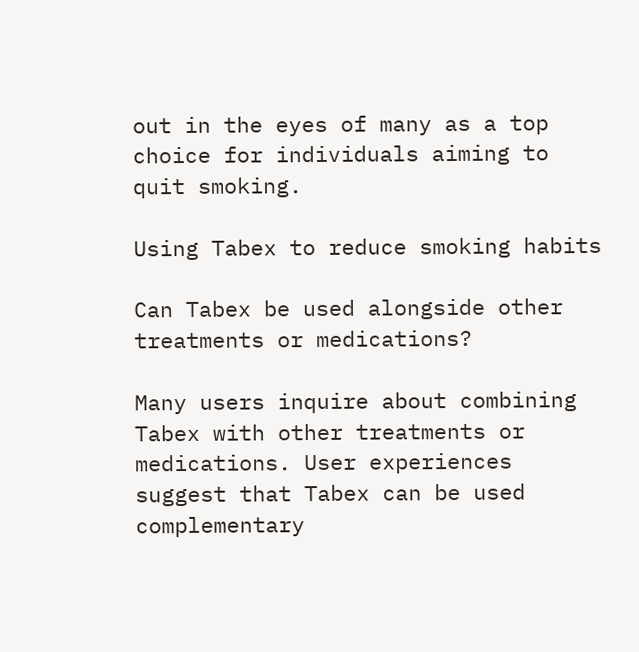out in the eyes of many as a top choice for individuals aiming to quit smoking.

Using Tabex to reduce smoking habits

Can Tabex be used alongside other treatments or medications?

Many users inquire about combining Tabex with other treatments or medications. User experiences suggest that Tabex can be used complementary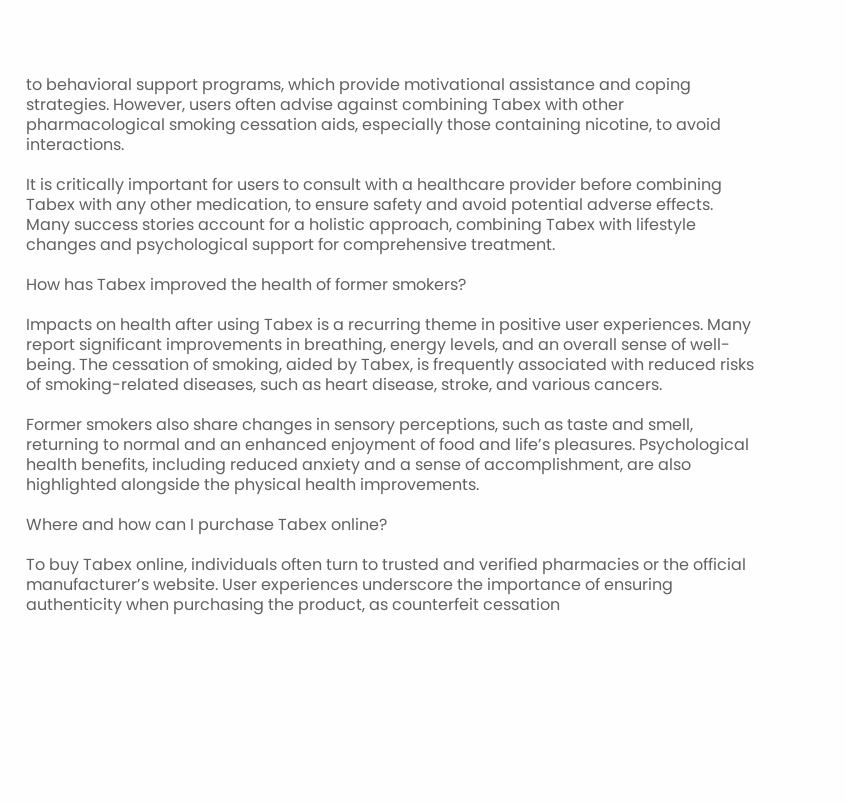to behavioral support programs, which provide motivational assistance and coping strategies. However, users often advise against combining Tabex with other pharmacological smoking cessation aids, especially those containing nicotine, to avoid interactions.

It is critically important for users to consult with a healthcare provider before combining Tabex with any other medication, to ensure safety and avoid potential adverse effects. Many success stories account for a holistic approach, combining Tabex with lifestyle changes and psychological support for comprehensive treatment.

How has Tabex improved the health of former smokers?

Impacts on health after using Tabex is a recurring theme in positive user experiences. Many report significant improvements in breathing, energy levels, and an overall sense of well-being. The cessation of smoking, aided by Tabex, is frequently associated with reduced risks of smoking-related diseases, such as heart disease, stroke, and various cancers.

Former smokers also share changes in sensory perceptions, such as taste and smell, returning to normal and an enhanced enjoyment of food and life’s pleasures. Psychological health benefits, including reduced anxiety and a sense of accomplishment, are also highlighted alongside the physical health improvements.

Where and how can I purchase Tabex online?

To buy Tabex online, individuals often turn to trusted and verified pharmacies or the official manufacturer’s website. User experiences underscore the importance of ensuring authenticity when purchasing the product, as counterfeit cessation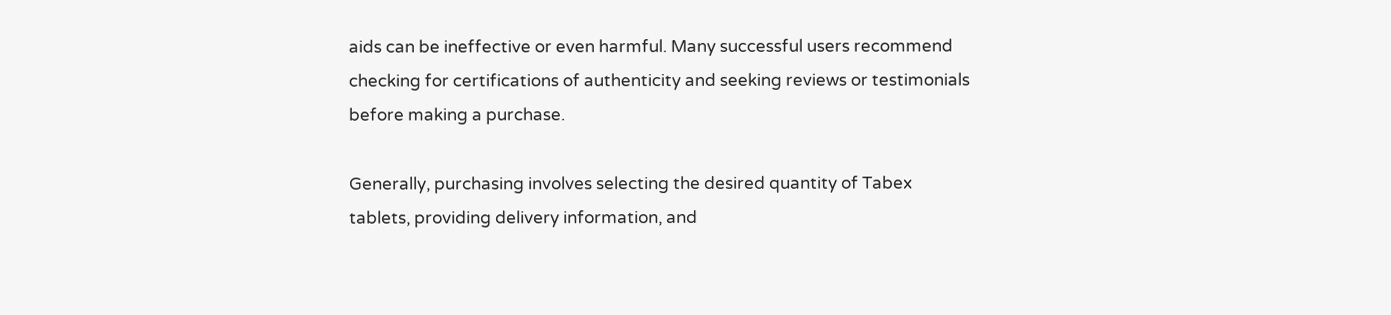aids can be ineffective or even harmful. Many successful users recommend checking for certifications of authenticity and seeking reviews or testimonials before making a purchase.

Generally, purchasing involves selecting the desired quantity of Tabex tablets, providing delivery information, and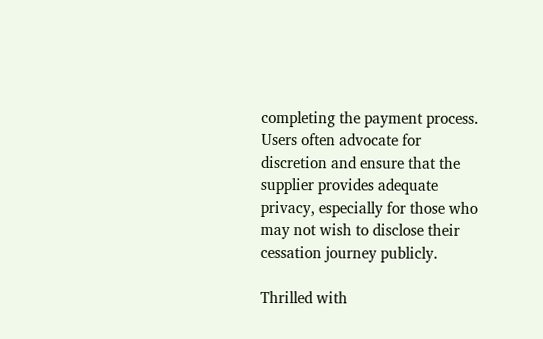completing the payment process. Users often advocate for discretion and ensure that the supplier provides adequate privacy, especially for those who may not wish to disclose their cessation journey publicly.

Thrilled with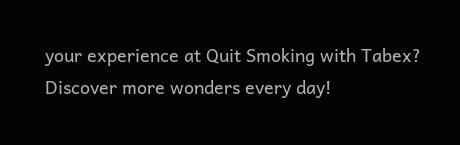your experience at Quit Smoking with Tabex? Discover more wonders every day!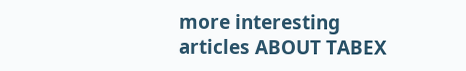more interesting articles ABOUT TABEX